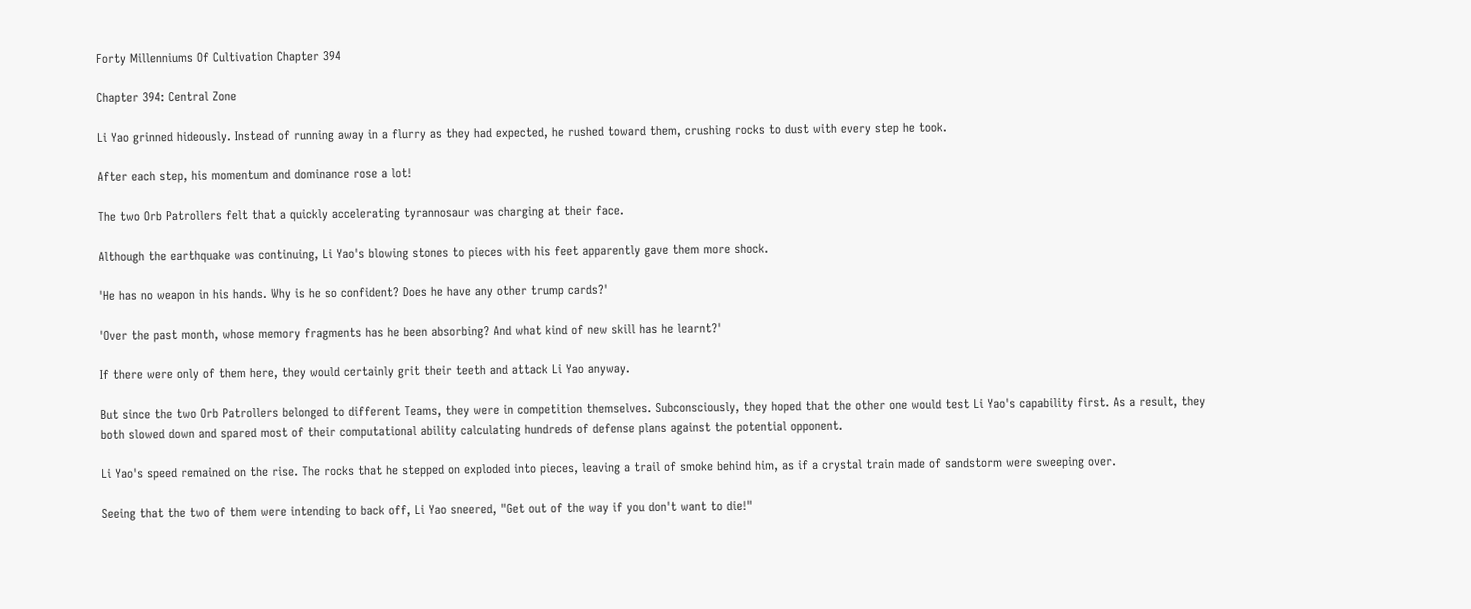Forty Millenniums Of Cultivation Chapter 394

Chapter 394: Central Zone

Li Yao grinned hideously. Instead of running away in a flurry as they had expected, he rushed toward them, crushing rocks to dust with every step he took.

After each step, his momentum and dominance rose a lot!

The two Orb Patrollers felt that a quickly accelerating tyrannosaur was charging at their face.

Although the earthquake was continuing, Li Yao's blowing stones to pieces with his feet apparently gave them more shock.

'He has no weapon in his hands. Why is he so confident? Does he have any other trump cards?'

'Over the past month, whose memory fragments has he been absorbing? And what kind of new skill has he learnt?'

If there were only of them here, they would certainly grit their teeth and attack Li Yao anyway.

But since the two Orb Patrollers belonged to different Teams, they were in competition themselves. Subconsciously, they hoped that the other one would test Li Yao's capability first. As a result, they both slowed down and spared most of their computational ability calculating hundreds of defense plans against the potential opponent.

Li Yao's speed remained on the rise. The rocks that he stepped on exploded into pieces, leaving a trail of smoke behind him, as if a crystal train made of sandstorm were sweeping over.

Seeing that the two of them were intending to back off, Li Yao sneered, "Get out of the way if you don't want to die!"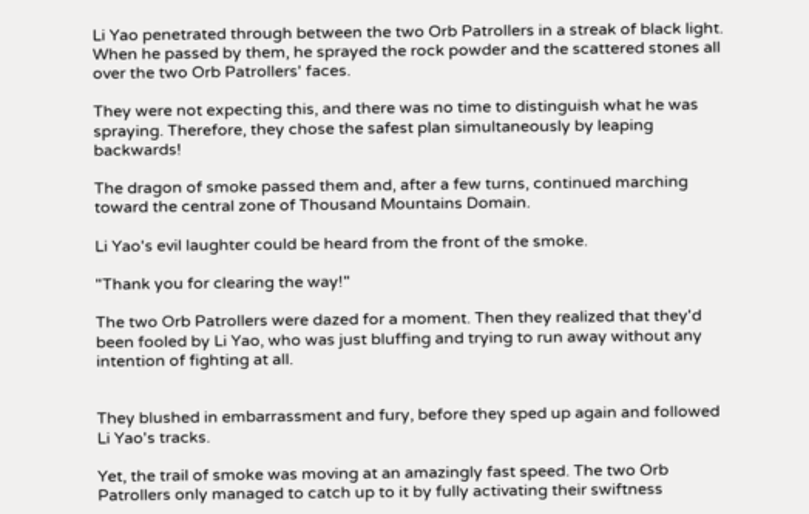Li Yao penetrated through between the two Orb Patrollers in a streak of black light. When he passed by them, he sprayed the rock powder and the scattered stones all over the two Orb Patrollers' faces.

They were not expecting this, and there was no time to distinguish what he was spraying. Therefore, they chose the safest plan simultaneously by leaping backwards!

The dragon of smoke passed them and, after a few turns, continued marching toward the central zone of Thousand Mountains Domain.

Li Yao's evil laughter could be heard from the front of the smoke.

"Thank you for clearing the way!"

The two Orb Patrollers were dazed for a moment. Then they realized that they'd been fooled by Li Yao, who was just bluffing and trying to run away without any intention of fighting at all.


They blushed in embarrassment and fury, before they sped up again and followed Li Yao's tracks.

Yet, the trail of smoke was moving at an amazingly fast speed. The two Orb Patrollers only managed to catch up to it by fully activating their swiftness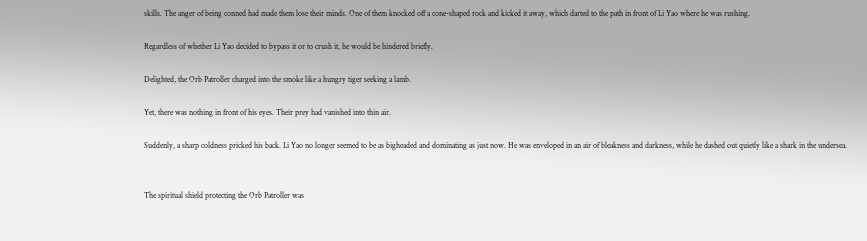skills. The anger of being conned had made them lose their minds. One of them knocked off a cone-shaped rock and kicked it away, which darted to the path in front of Li Yao where he was rushing.

Regardless of whether Li Yao decided to bypass it or to crush it, he would be hindered briefly.

Delighted, the Orb Patroller charged into the smoke like a hungry tiger seeking a lamb.

Yet, there was nothing in front of his eyes. Their prey had vanished into thin air.

Suddenly, a sharp coldness pricked his back. Li Yao no longer seemed to be as bigheaded and dominating as just now. He was enveloped in an air of bleakness and darkness, while he dashed out quietly like a shark in the undersea.


The spiritual shield protecting the Orb Patroller was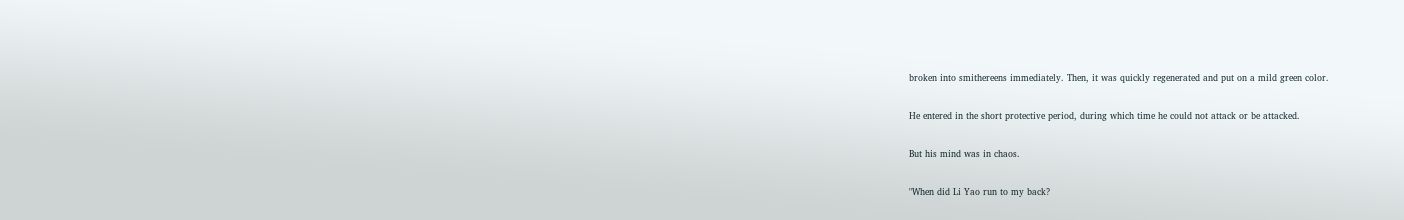broken into smithereens immediately. Then, it was quickly regenerated and put on a mild green color.

He entered in the short protective period, during which time he could not attack or be attacked.

But his mind was in chaos.

"When did Li Yao run to my back?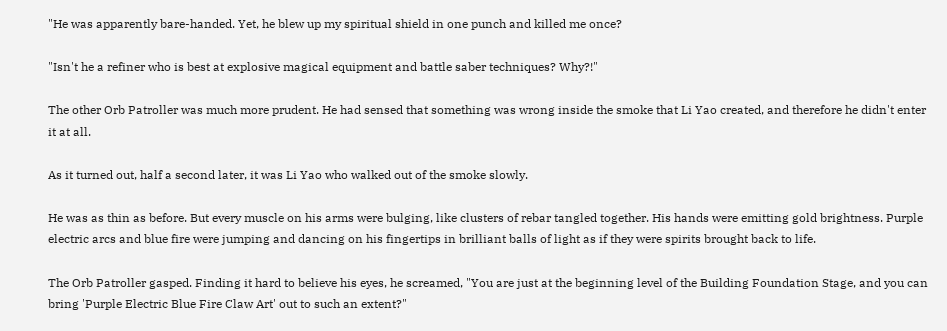"He was apparently bare-handed. Yet, he blew up my spiritual shield in one punch and killed me once?

"Isn't he a refiner who is best at explosive magical equipment and battle saber techniques? Why?!"

The other Orb Patroller was much more prudent. He had sensed that something was wrong inside the smoke that Li Yao created, and therefore he didn't enter it at all.

As it turned out, half a second later, it was Li Yao who walked out of the smoke slowly.

He was as thin as before. But every muscle on his arms were bulging, like clusters of rebar tangled together. His hands were emitting gold brightness. Purple electric arcs and blue fire were jumping and dancing on his fingertips in brilliant balls of light as if they were spirits brought back to life.

The Orb Patroller gasped. Finding it hard to believe his eyes, he screamed, "You are just at the beginning level of the Building Foundation Stage, and you can bring 'Purple Electric Blue Fire Claw Art' out to such an extent?"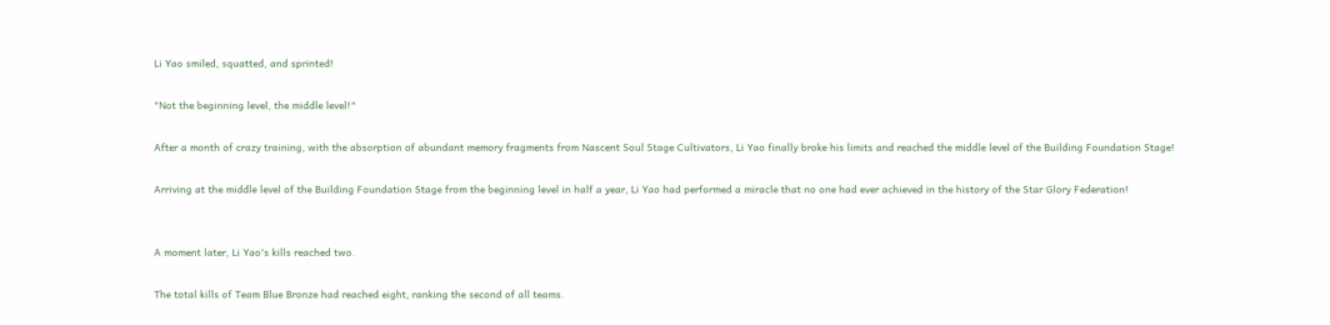Li Yao smiled, squatted, and sprinted!

"Not the beginning level, the middle level!"

After a month of crazy training, with the absorption of abundant memory fragments from Nascent Soul Stage Cultivators, Li Yao finally broke his limits and reached the middle level of the Building Foundation Stage!

Arriving at the middle level of the Building Foundation Stage from the beginning level in half a year, Li Yao had performed a miracle that no one had ever achieved in the history of the Star Glory Federation!


A moment later, Li Yao's kills reached two.

The total kills of Team Blue Bronze had reached eight, ranking the second of all teams.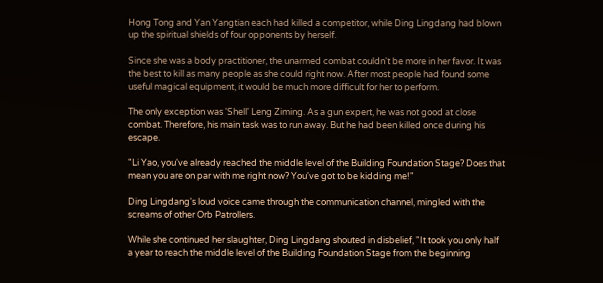Hong Tong and Yan Yangtian each had killed a competitor, while Ding Lingdang had blown up the spiritual shields of four opponents by herself.

Since she was a body practitioner, the unarmed combat couldn't be more in her favor. It was the best to kill as many people as she could right now. After most people had found some useful magical equipment, it would be much more difficult for her to perform.

The only exception was 'Shell' Leng Ziming. As a gun expert, he was not good at close combat. Therefore, his main task was to run away. But he had been killed once during his escape.

"Li Yao, you've already reached the middle level of the Building Foundation Stage? Does that mean you are on par with me right now? You've got to be kidding me!"

Ding Lingdang's loud voice came through the communication channel, mingled with the screams of other Orb Patrollers.

While she continued her slaughter, Ding Lingdang shouted in disbelief, "It took you only half a year to reach the middle level of the Building Foundation Stage from the beginning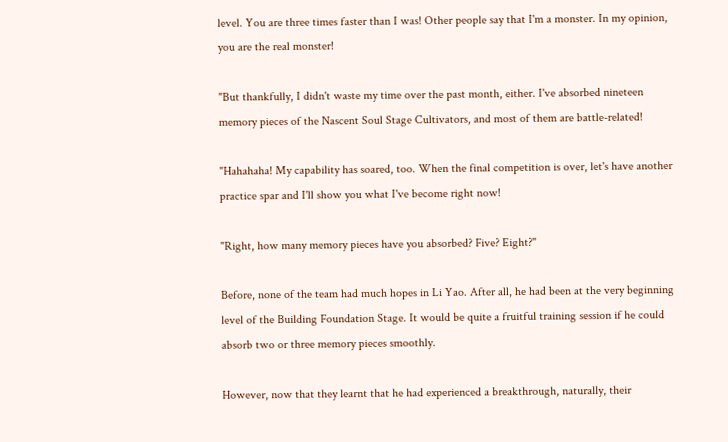level. You are three times faster than I was! Other people say that I'm a monster. In my opinion, you are the real monster!

"But thankfully, I didn't waste my time over the past month, either. I've absorbed nineteen memory pieces of the Nascent Soul Stage Cultivators, and most of them are battle-related!

"Hahahaha! My capability has soared, too. When the final competition is over, let's have another practice spar and I'll show you what I've become right now!

"Right, how many memory pieces have you absorbed? Five? Eight?"

Before, none of the team had much hopes in Li Yao. After all, he had been at the very beginning level of the Building Foundation Stage. It would be quite a fruitful training session if he could absorb two or three memory pieces smoothly.

However, now that they learnt that he had experienced a breakthrough, naturally, their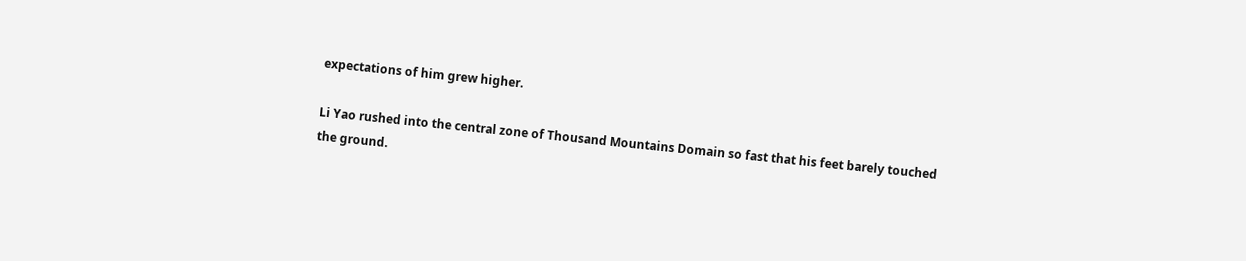expectations of him grew higher.

Li Yao rushed into the central zone of Thousand Mountains Domain so fast that his feet barely touched the ground.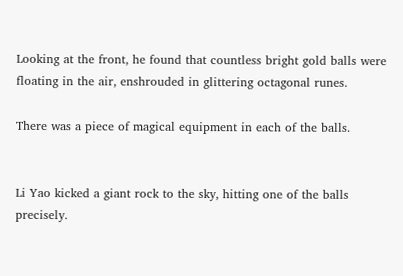Looking at the front, he found that countless bright gold balls were floating in the air, enshrouded in glittering octagonal runes.

There was a piece of magical equipment in each of the balls.


Li Yao kicked a giant rock to the sky, hitting one of the balls precisely.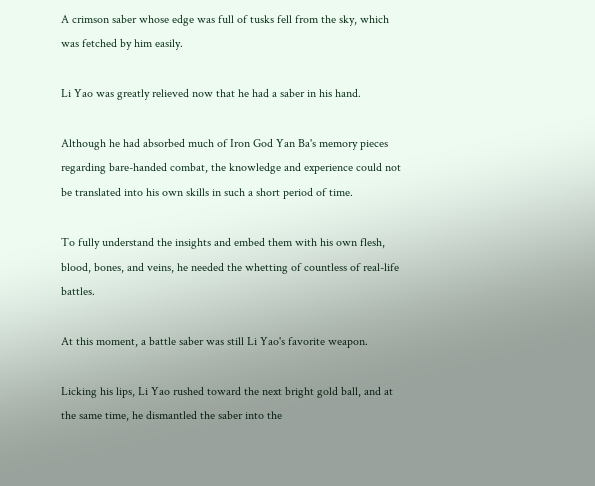A crimson saber whose edge was full of tusks fell from the sky, which was fetched by him easily.

Li Yao was greatly relieved now that he had a saber in his hand.

Although he had absorbed much of Iron God Yan Ba's memory pieces regarding bare-handed combat, the knowledge and experience could not be translated into his own skills in such a short period of time.

To fully understand the insights and embed them with his own flesh, blood, bones, and veins, he needed the whetting of countless of real-life battles.

At this moment, a battle saber was still Li Yao's favorite weapon.

Licking his lips, Li Yao rushed toward the next bright gold ball, and at the same time, he dismantled the saber into the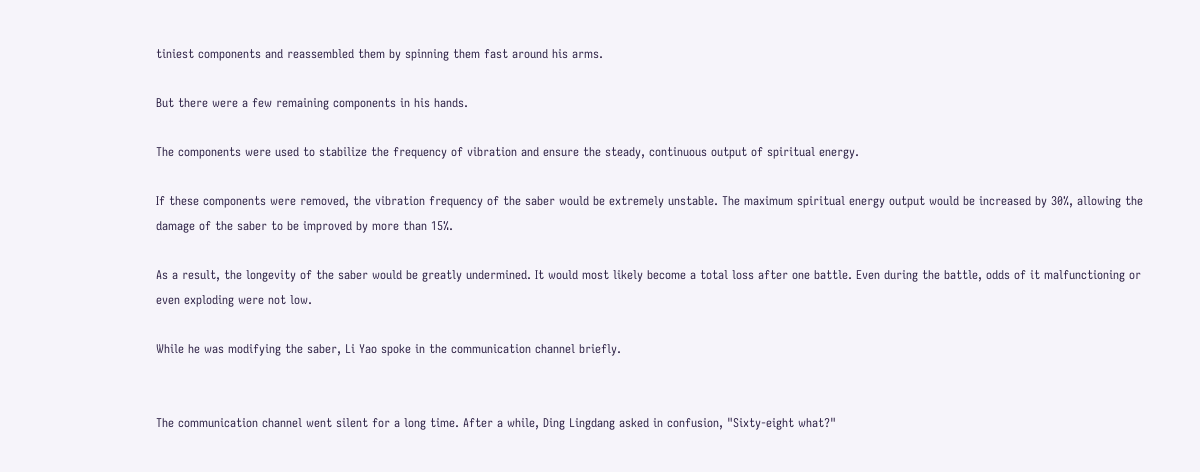tiniest components and reassembled them by spinning them fast around his arms.

But there were a few remaining components in his hands.

The components were used to stabilize the frequency of vibration and ensure the steady, continuous output of spiritual energy.

If these components were removed, the vibration frequency of the saber would be extremely unstable. The maximum spiritual energy output would be increased by 30%, allowing the damage of the saber to be improved by more than 15%.

As a result, the longevity of the saber would be greatly undermined. It would most likely become a total loss after one battle. Even during the battle, odds of it malfunctioning or even exploding were not low.

While he was modifying the saber, Li Yao spoke in the communication channel briefly.


The communication channel went silent for a long time. After a while, Ding Lingdang asked in confusion, "Sixty-eight what?"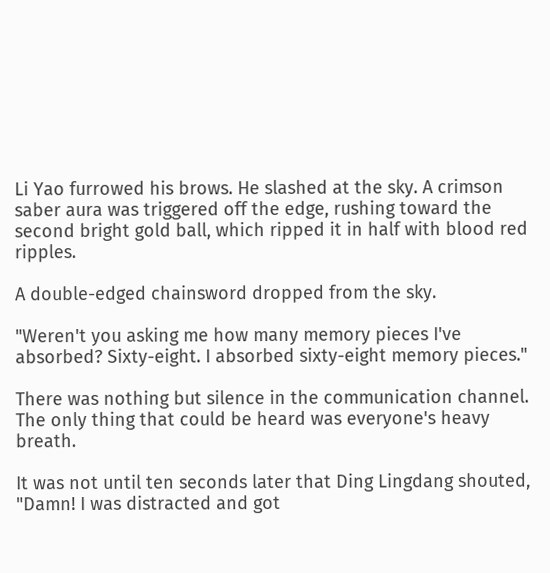Li Yao furrowed his brows. He slashed at the sky. A crimson saber aura was triggered off the edge, rushing toward the second bright gold ball, which ripped it in half with blood red ripples.

A double-edged chainsword dropped from the sky.

"Weren't you asking me how many memory pieces I've absorbed? Sixty-eight. I absorbed sixty-eight memory pieces."

There was nothing but silence in the communication channel. The only thing that could be heard was everyone's heavy breath.

It was not until ten seconds later that Ding Lingdang shouted, "Damn! I was distracted and got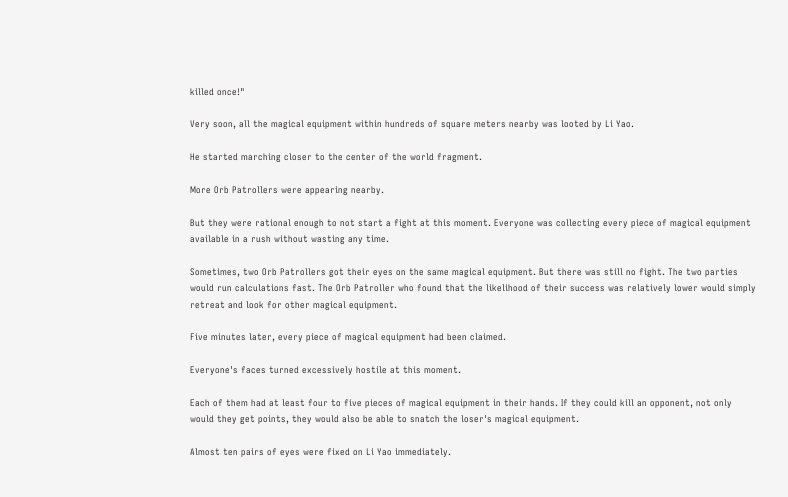killed once!"

Very soon, all the magical equipment within hundreds of square meters nearby was looted by Li Yao.

He started marching closer to the center of the world fragment.

More Orb Patrollers were appearing nearby.

But they were rational enough to not start a fight at this moment. Everyone was collecting every piece of magical equipment available in a rush without wasting any time.

Sometimes, two Orb Patrollers got their eyes on the same magical equipment. But there was still no fight. The two parties would run calculations fast. The Orb Patroller who found that the likelihood of their success was relatively lower would simply retreat and look for other magical equipment.

Five minutes later, every piece of magical equipment had been claimed.

Everyone's faces turned excessively hostile at this moment.

Each of them had at least four to five pieces of magical equipment in their hands. If they could kill an opponent, not only would they get points, they would also be able to snatch the loser's magical equipment.

Almost ten pairs of eyes were fixed on Li Yao immediately.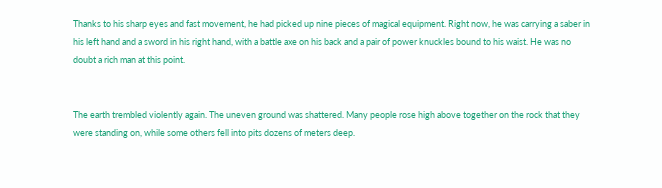Thanks to his sharp eyes and fast movement, he had picked up nine pieces of magical equipment. Right now, he was carrying a saber in his left hand and a sword in his right hand, with a battle axe on his back and a pair of power knuckles bound to his waist. He was no doubt a rich man at this point.


The earth trembled violently again. The uneven ground was shattered. Many people rose high above together on the rock that they were standing on, while some others fell into pits dozens of meters deep.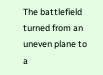The battlefield turned from an uneven plane to a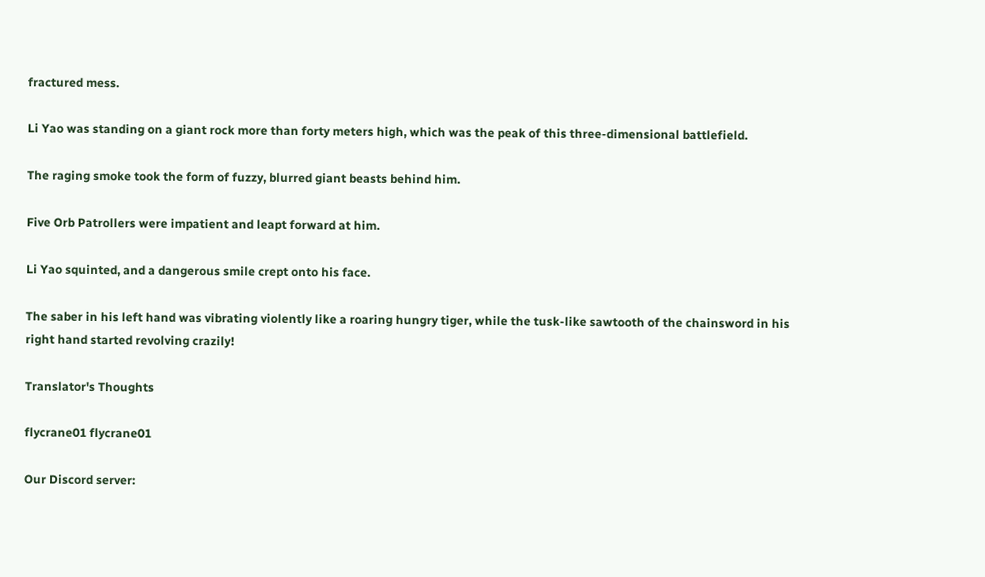fractured mess.

Li Yao was standing on a giant rock more than forty meters high, which was the peak of this three-dimensional battlefield.

The raging smoke took the form of fuzzy, blurred giant beasts behind him.

Five Orb Patrollers were impatient and leapt forward at him.

Li Yao squinted, and a dangerous smile crept onto his face.

The saber in his left hand was vibrating violently like a roaring hungry tiger, while the tusk-like sawtooth of the chainsword in his right hand started revolving crazily!

Translator's Thoughts

flycrane01 flycrane01

Our Discord server: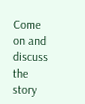Come on and discuss the story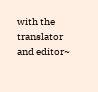with the translator and editor~